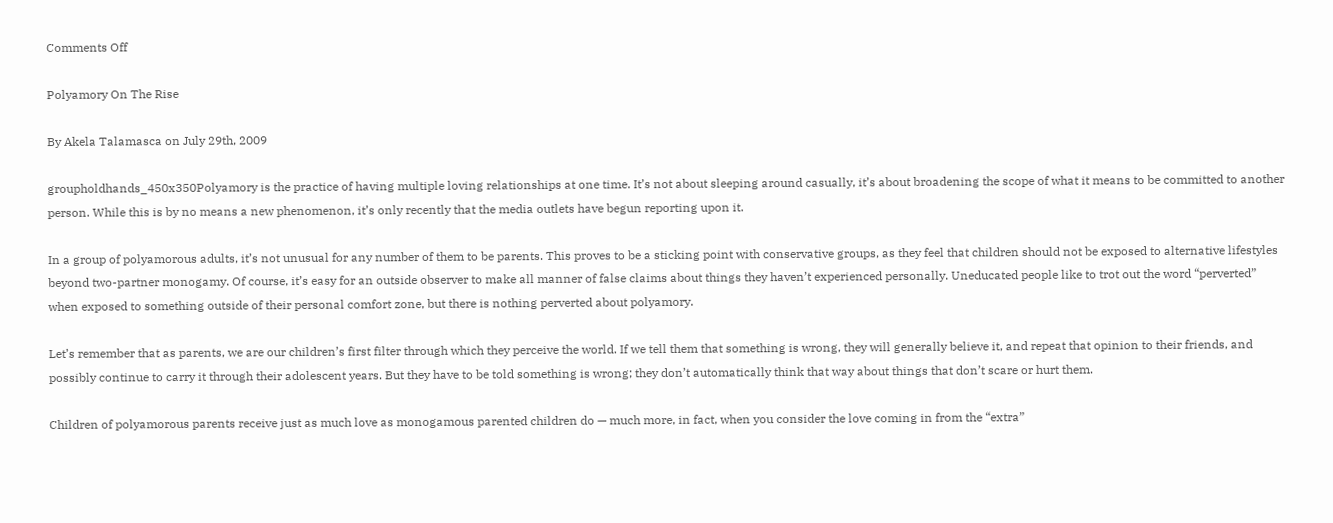Comments Off

Polyamory On The Rise

By Akela Talamasca on July 29th, 2009

groupholdhands_450x350Polyamory is the practice of having multiple loving relationships at one time. It’s not about sleeping around casually, it’s about broadening the scope of what it means to be committed to another person. While this is by no means a new phenomenon, it’s only recently that the media outlets have begun reporting upon it.

In a group of polyamorous adults, it’s not unusual for any number of them to be parents. This proves to be a sticking point with conservative groups, as they feel that children should not be exposed to alternative lifestyles beyond two-partner monogamy. Of course, it’s easy for an outside observer to make all manner of false claims about things they haven’t experienced personally. Uneducated people like to trot out the word “perverted” when exposed to something outside of their personal comfort zone, but there is nothing perverted about polyamory.

Let’s remember that as parents, we are our children’s first filter through which they perceive the world. If we tell them that something is wrong, they will generally believe it, and repeat that opinion to their friends, and possibly continue to carry it through their adolescent years. But they have to be told something is wrong; they don’t automatically think that way about things that don’t scare or hurt them.

Children of polyamorous parents receive just as much love as monogamous parented children do — much more, in fact, when you consider the love coming in from the “extra”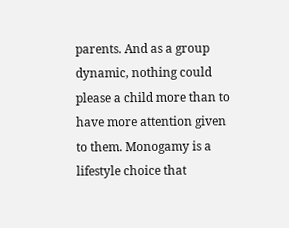parents. And as a group dynamic, nothing could please a child more than to have more attention given to them. Monogamy is a lifestyle choice that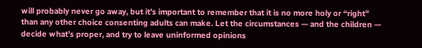will probably never go away, but it’s important to remember that it is no more holy or “right” than any other choice consenting adults can make. Let the circumstances — and the children — decide what’s proper, and try to leave uninformed opinions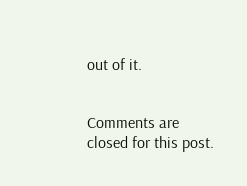out of it.


Comments are closed for this post.